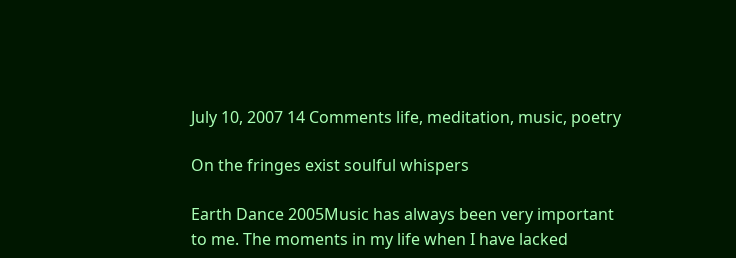July 10, 2007 14 Comments life, meditation, music, poetry

On the fringes exist soulful whispers

Earth Dance 2005Music has always been very important to me. The moments in my life when I have lacked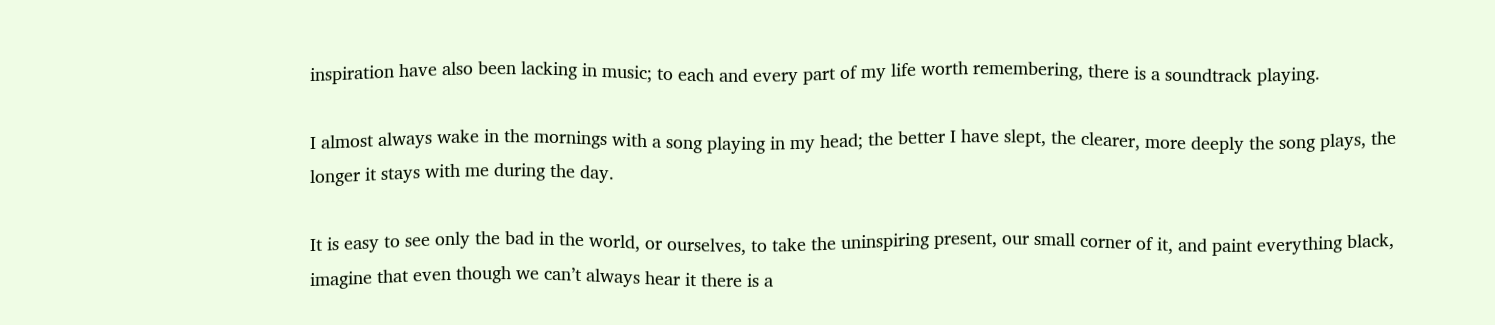inspiration have also been lacking in music; to each and every part of my life worth remembering, there is a soundtrack playing.

I almost always wake in the mornings with a song playing in my head; the better I have slept, the clearer, more deeply the song plays, the longer it stays with me during the day.

It is easy to see only the bad in the world, or ourselves, to take the uninspiring present, our small corner of it, and paint everything black, imagine that even though we can’t always hear it there is a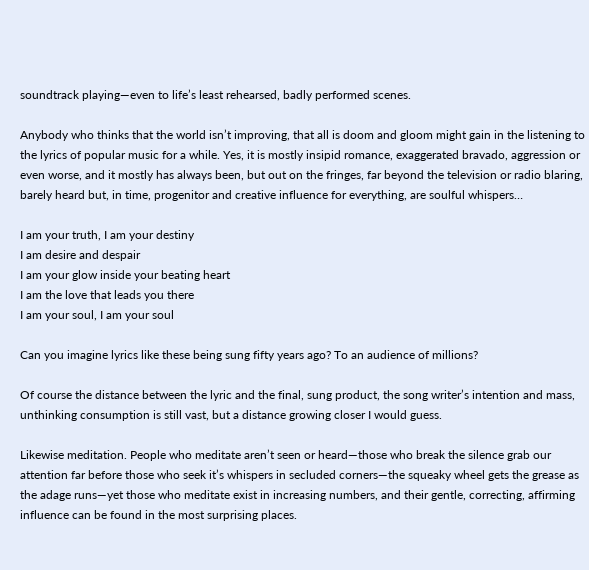soundtrack playing—even to life’s least rehearsed, badly performed scenes.

Anybody who thinks that the world isn’t improving, that all is doom and gloom might gain in the listening to the lyrics of popular music for a while. Yes, it is mostly insipid romance, exaggerated bravado, aggression or even worse, and it mostly has always been, but out on the fringes, far beyond the television or radio blaring, barely heard but, in time, progenitor and creative influence for everything, are soulful whispers…

I am your truth, I am your destiny
I am desire and despair
I am your glow inside your beating heart
I am the love that leads you there
I am your soul, I am your soul

Can you imagine lyrics like these being sung fifty years ago? To an audience of millions?

Of course the distance between the lyric and the final, sung product, the song writer’s intention and mass, unthinking consumption is still vast, but a distance growing closer I would guess.

Likewise meditation. People who meditate aren’t seen or heard—those who break the silence grab our attention far before those who seek it’s whispers in secluded corners—the squeaky wheel gets the grease as the adage runs—yet those who meditate exist in increasing numbers, and their gentle, correcting, affirming influence can be found in the most surprising places.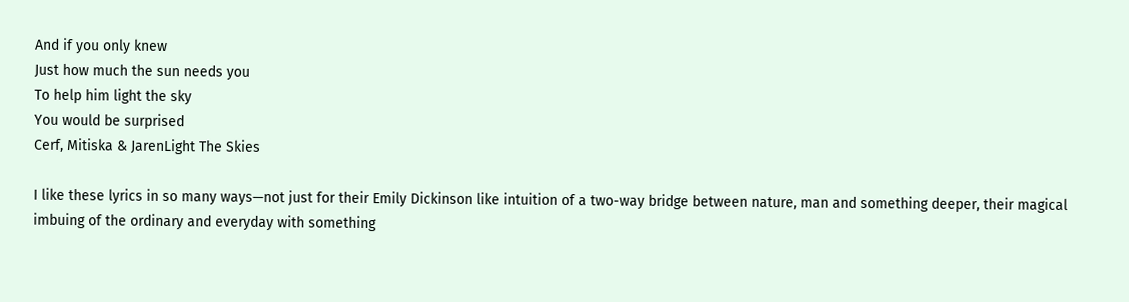And if you only knew
Just how much the sun needs you
To help him light the sky
You would be surprised
Cerf, Mitiska & JarenLight The Skies

I like these lyrics in so many ways—not just for their Emily Dickinson like intuition of a two-way bridge between nature, man and something deeper, their magical imbuing of the ordinary and everyday with something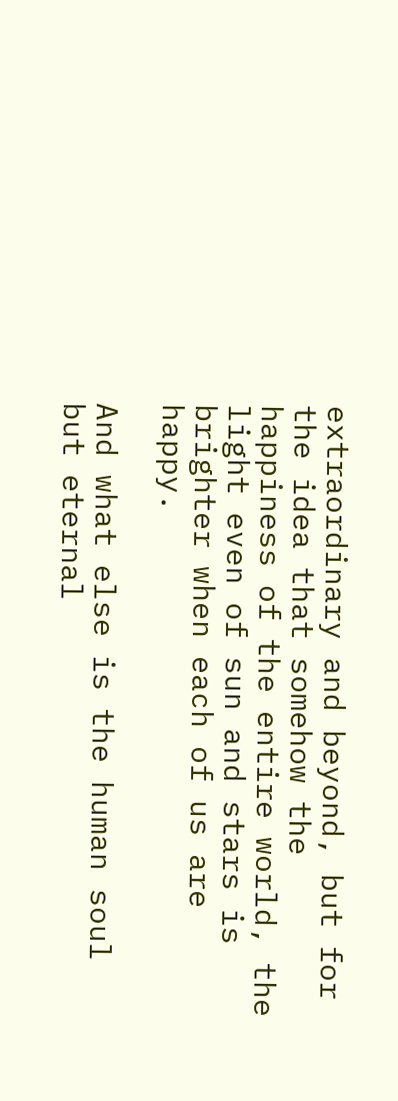extraordinary and beyond, but for the idea that somehow the happiness of the entire world, the light even of sun and stars is brighter when each of us are happy.

And what else is the human soul but eternal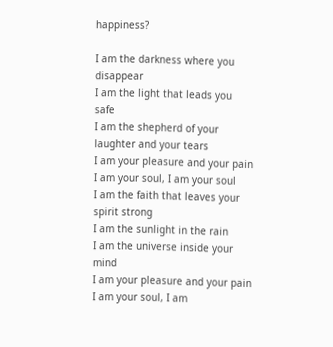happiness?

I am the darkness where you disappear
I am the light that leads you safe
I am the shepherd of your laughter and your tears
I am your pleasure and your pain
I am your soul, I am your soul
I am the faith that leaves your spirit strong
I am the sunlight in the rain
I am the universe inside your mind
I am your pleasure and your pain
I am your soul, I am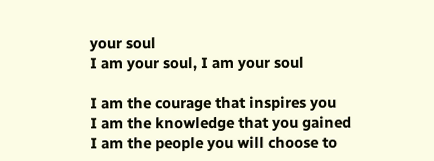your soul
I am your soul, I am your soul

I am the courage that inspires you
I am the knowledge that you gained
I am the people you will choose to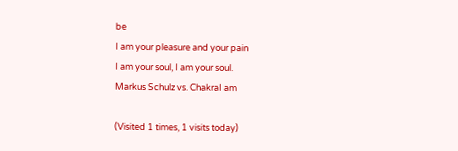be
I am your pleasure and your pain
I am your soul, I am your soul.
Markus Schulz vs. ChakraI am

(Visited 1 times, 1 visits today)